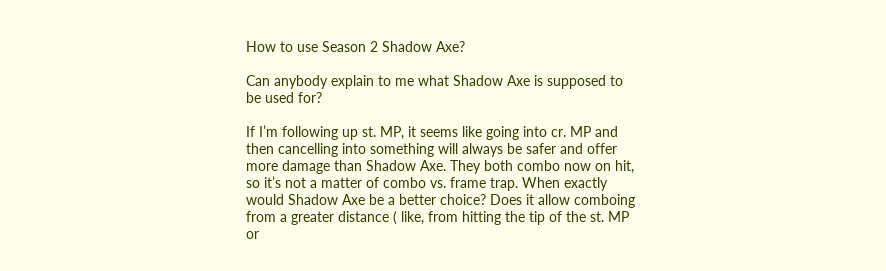How to use Season 2 Shadow Axe?

Can anybody explain to me what Shadow Axe is supposed to be used for?

If I’m following up st. MP, it seems like going into cr. MP and then cancelling into something will always be safer and offer more damage than Shadow Axe. They both combo now on hit, so it’s not a matter of combo vs. frame trap. When exactly would Shadow Axe be a better choice? Does it allow comboing from a greater distance ( like, from hitting the tip of the st. MP or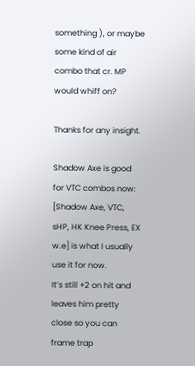something ), or maybe some kind of air combo that cr. MP would whiff on?

Thanks for any insight.

Shadow Axe is good for VTC combos now:
[Shadow Axe, VTC, sHP, HK Knee Press, EX w.e] is what I usually use it for now.
It’s still +2 on hit and leaves him pretty close so you can frame trap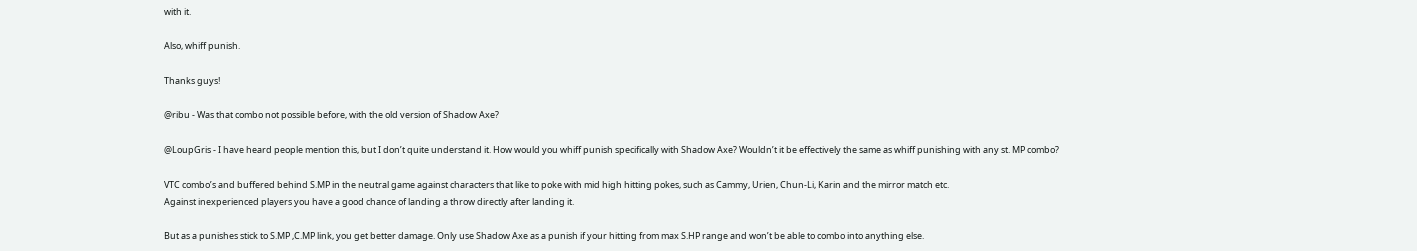with it.

Also, whiff punish.

Thanks guys!

@ribu - Was that combo not possible before, with the old version of Shadow Axe?

@LoupGris - I have heard people mention this, but I don’t quite understand it. How would you whiff punish specifically with Shadow Axe? Wouldn’t it be effectively the same as whiff punishing with any st. MP combo?

VTC combo’s and buffered behind S.MP in the neutral game against characters that like to poke with mid high hitting pokes, such as Cammy, Urien, Chun-Li, Karin and the mirror match etc.
Against inexperienced players you have a good chance of landing a throw directly after landing it.

But as a punishes stick to S.MP ,C.MP link, you get better damage. Only use Shadow Axe as a punish if your hitting from max S.HP range and won’t be able to combo into anything else.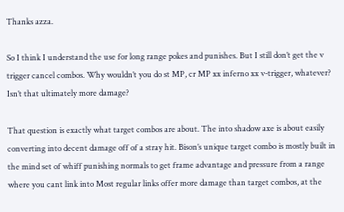Thanks azza.

So I think I understand the use for long range pokes and punishes. But I still don’t get the v trigger cancel combos. Why wouldn’t you do st MP, cr MP xx inferno xx v-trigger, whatever? Isn’t that ultimately more damage?

That question is exactly what target combos are about. The into shadow axe is about easily converting into decent damage off of a stray hit. Bison’s unique target combo is mostly built in the mind set of whiff punishing normals to get frame advantage and pressure from a range where you cant link into Most regular links offer more damage than target combos, at the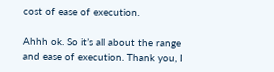cost of ease of execution.

Ahhh ok. So it’s all about the range and ease of execution. Thank you, I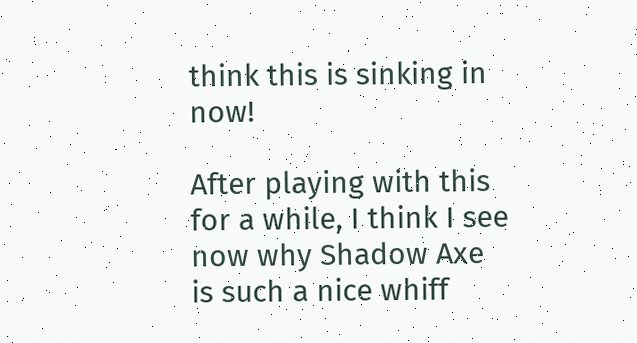think this is sinking in now!

After playing with this for a while, I think I see now why Shadow Axe is such a nice whiff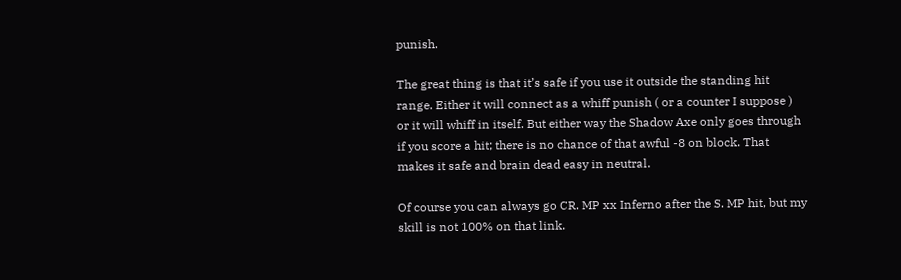punish.

The great thing is that it’s safe if you use it outside the standing hit range. Either it will connect as a whiff punish ( or a counter I suppose ) or it will whiff in itself. But either way the Shadow Axe only goes through if you score a hit; there is no chance of that awful -8 on block. That makes it safe and brain dead easy in neutral.

Of course you can always go CR. MP xx Inferno after the S. MP hit, but my skill is not 100% on that link.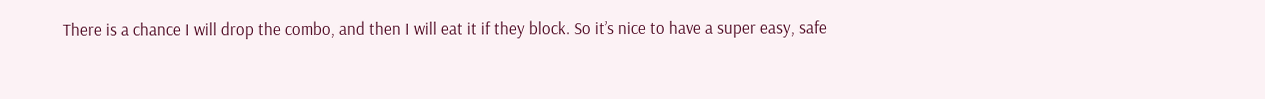There is a chance I will drop the combo, and then I will eat it if they block. So it’s nice to have a super easy, safe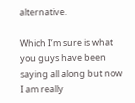alternative.

Which I’m sure is what you guys have been saying all along but now I am really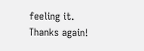feeling it. Thanks again!